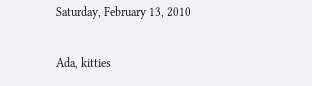Saturday, February 13, 2010

Ada, kitties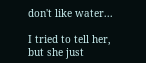don't like water...

I tried to tell her, but she just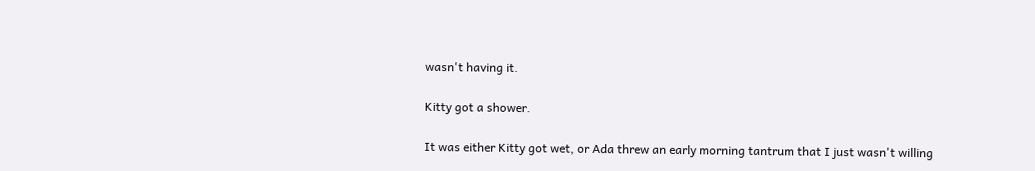wasn't having it.

Kitty got a shower.

It was either Kitty got wet, or Ada threw an early morning tantrum that I just wasn't willing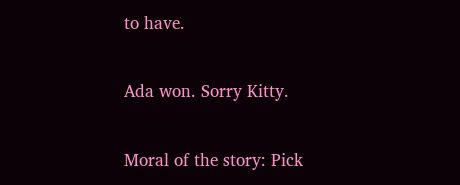to have.

Ada won. Sorry Kitty.

Moral of the story: Pick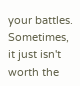your battles. Sometimes, it just isn't worth the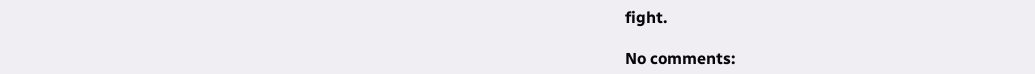fight.

No comments: